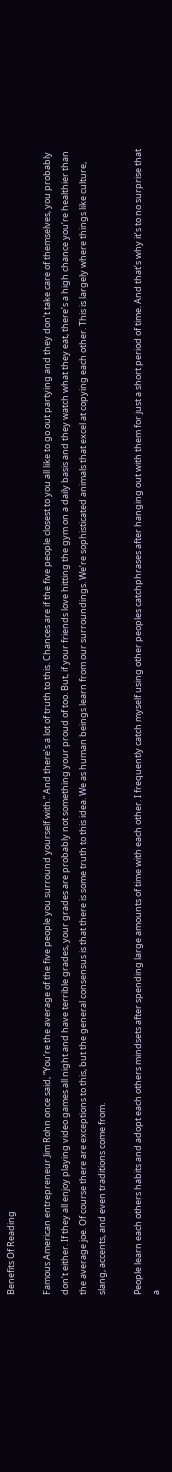Benefits Of Reading

Famous American entrepreneur Jim Rohn once said, “You’re the average of the five people you surround yourself with.” And there’s a lot of truth to this. Chances are if the five people closest to you all like to go out partying and they don’t take care of themselves, you probably don’t either. If they all enjoy playing video games all night and have terrible grades, your grades are probably not something your proud of too. But, if your friends love hitting the gym on a daily basis and they watch what they eat, there’s a high chance you’re healthier than the average joe. Of course there are exceptions to this, but the general consensus is that there is some truth to this idea. We as human beings learn from our surroundings. We’re sophisticated animals that excel at copying each other. This is largely where things like culture, slang, accents, and even traditions come from.

People learn each others habits and adopt each others mindsets after spending large amounts of time with each other. I frequently catch myself using other peoples catchphrases after hanging out with them for just a short period of time. And that’s why it’s to no surprise that a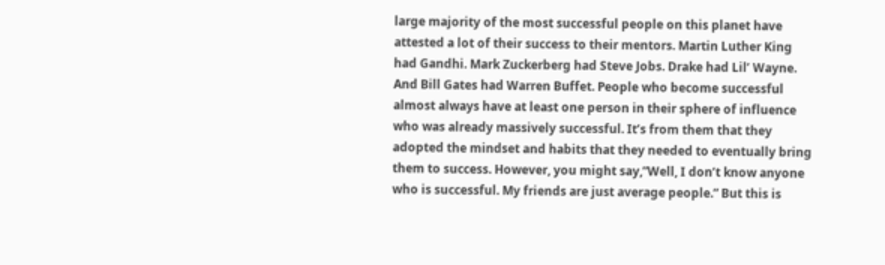large majority of the most successful people on this planet have attested a lot of their success to their mentors. Martin Luther King had Gandhi. Mark Zuckerberg had Steve Jobs. Drake had Lil’ Wayne. And Bill Gates had Warren Buffet. People who become successful almost always have at least one person in their sphere of influence who was already massively successful. It’s from them that they adopted the mindset and habits that they needed to eventually bring them to success. However, you might say,”Well, I don’t know anyone who is successful. My friends are just average people.” But this is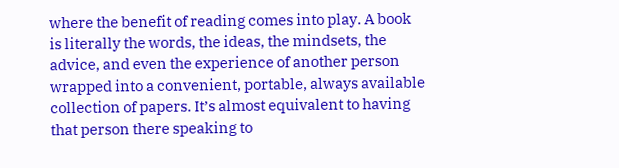where the benefit of reading comes into play. A book is literally the words, the ideas, the mindsets, the advice, and even the experience of another person wrapped into a convenient, portable, always available collection of papers. It’s almost equivalent to having that person there speaking to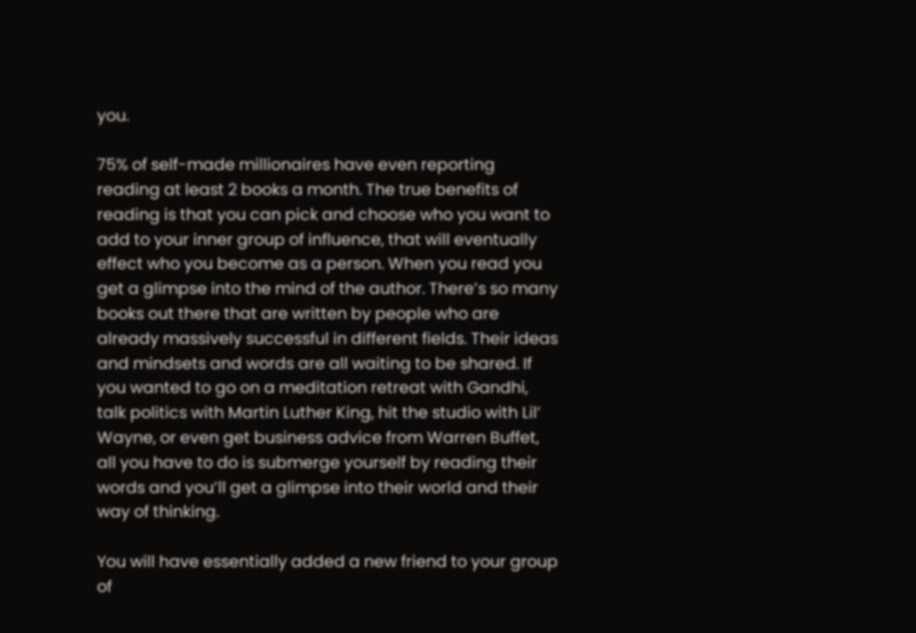you.

75% of self-made millionaires have even reporting reading at least 2 books a month. The true benefits of reading is that you can pick and choose who you want to add to your inner group of influence, that will eventually effect who you become as a person. When you read you get a glimpse into the mind of the author. There’s so many books out there that are written by people who are already massively successful in different fields. Their ideas and mindsets and words are all waiting to be shared. If you wanted to go on a meditation retreat with Gandhi, talk politics with Martin Luther King, hit the studio with Lil’ Wayne, or even get business advice from Warren Buffet, all you have to do is submerge yourself by reading their words and you’ll get a glimpse into their world and their way of thinking.

You will have essentially added a new friend to your group of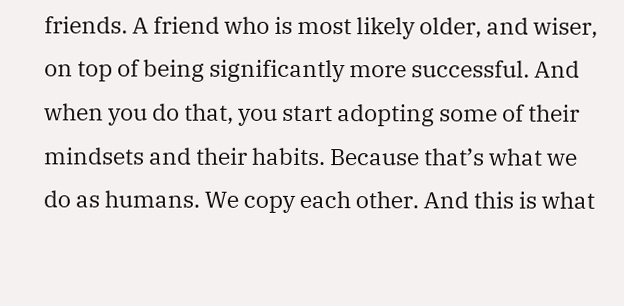friends. A friend who is most likely older, and wiser, on top of being significantly more successful. And when you do that, you start adopting some of their mindsets and their habits. Because that’s what we do as humans. We copy each other. And this is what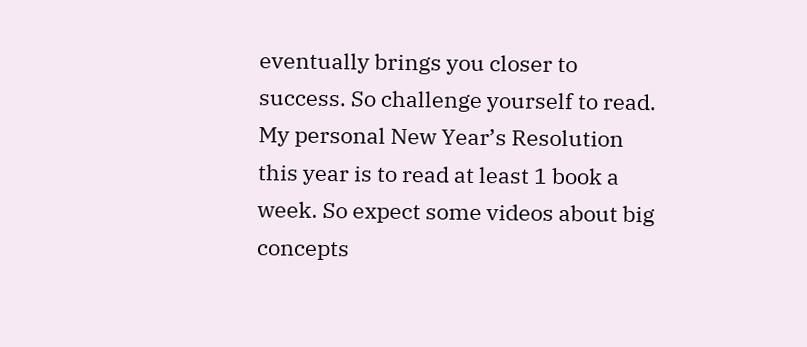eventually brings you closer to success. So challenge yourself to read. My personal New Year’s Resolution this year is to read at least 1 book a week. So expect some videos about big concepts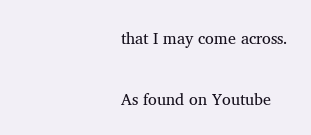that I may come across.

As found on Youtube